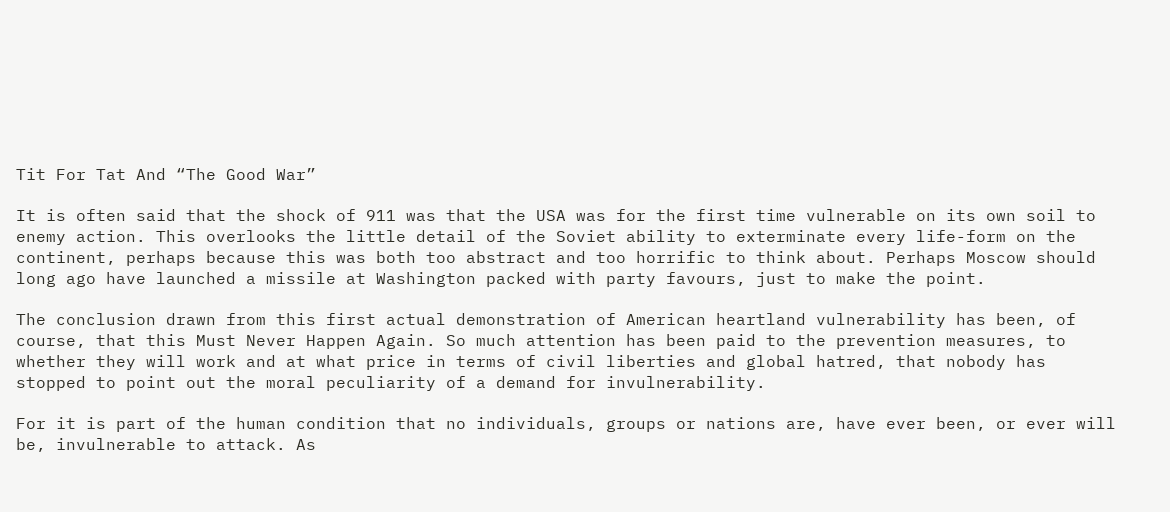Tit For Tat And “The Good War”

It is often said that the shock of 911 was that the USA was for the first time vulnerable on its own soil to enemy action. This overlooks the little detail of the Soviet ability to exterminate every life-form on the continent, perhaps because this was both too abstract and too horrific to think about. Perhaps Moscow should long ago have launched a missile at Washington packed with party favours, just to make the point.

The conclusion drawn from this first actual demonstration of American heartland vulnerability has been, of course, that this Must Never Happen Again. So much attention has been paid to the prevention measures, to whether they will work and at what price in terms of civil liberties and global hatred, that nobody has stopped to point out the moral peculiarity of a demand for invulnerability.

For it is part of the human condition that no individuals, groups or nations are, have ever been, or ever will be, invulnerable to attack. As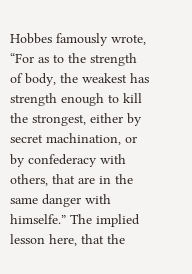Hobbes famously wrote, “For as to the strength of body, the weakest has strength enough to kill the strongest, either by secret machination, or by confederacy with others, that are in the same danger with himselfe.” The implied lesson here, that the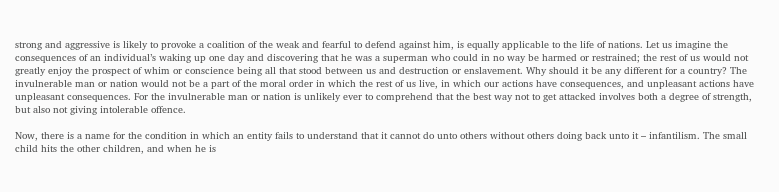strong and aggressive is likely to provoke a coalition of the weak and fearful to defend against him, is equally applicable to the life of nations. Let us imagine the consequences of an individual’s waking up one day and discovering that he was a superman who could in no way be harmed or restrained; the rest of us would not greatly enjoy the prospect of whim or conscience being all that stood between us and destruction or enslavement. Why should it be any different for a country? The invulnerable man or nation would not be a part of the moral order in which the rest of us live, in which our actions have consequences, and unpleasant actions have unpleasant consequences. For the invulnerable man or nation is unlikely ever to comprehend that the best way not to get attacked involves both a degree of strength, but also not giving intolerable offence.

Now, there is a name for the condition in which an entity fails to understand that it cannot do unto others without others doing back unto it – infantilism. The small child hits the other children, and when he is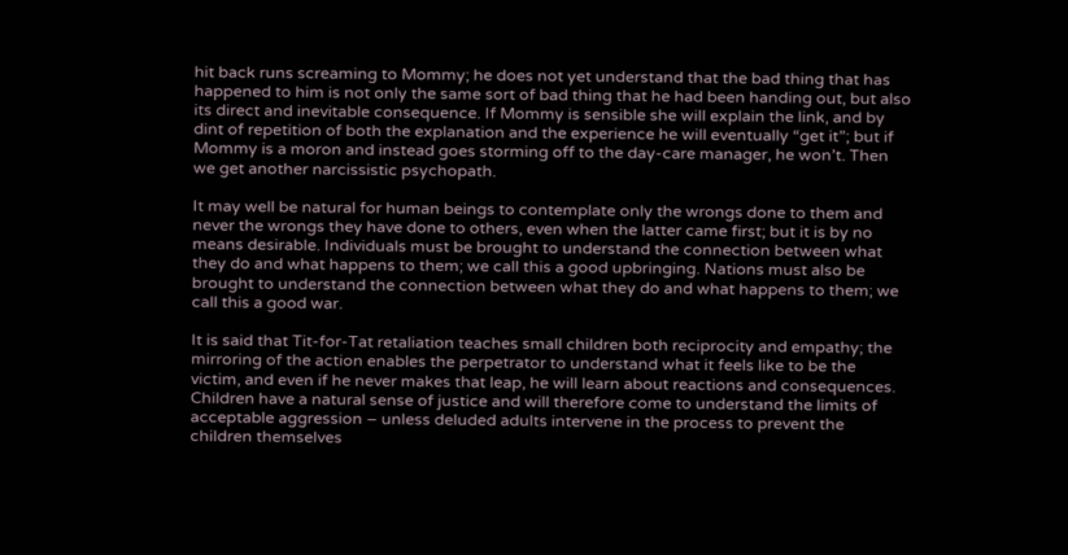hit back runs screaming to Mommy; he does not yet understand that the bad thing that has happened to him is not only the same sort of bad thing that he had been handing out, but also its direct and inevitable consequence. If Mommy is sensible she will explain the link, and by dint of repetition of both the explanation and the experience he will eventually “get it”; but if Mommy is a moron and instead goes storming off to the day-care manager, he won’t. Then we get another narcissistic psychopath.

It may well be natural for human beings to contemplate only the wrongs done to them and never the wrongs they have done to others, even when the latter came first; but it is by no means desirable. Individuals must be brought to understand the connection between what they do and what happens to them; we call this a good upbringing. Nations must also be brought to understand the connection between what they do and what happens to them; we call this a good war.

It is said that Tit-for-Tat retaliation teaches small children both reciprocity and empathy; the mirroring of the action enables the perpetrator to understand what it feels like to be the victim, and even if he never makes that leap, he will learn about reactions and consequences. Children have a natural sense of justice and will therefore come to understand the limits of acceptable aggression – unless deluded adults intervene in the process to prevent the children themselves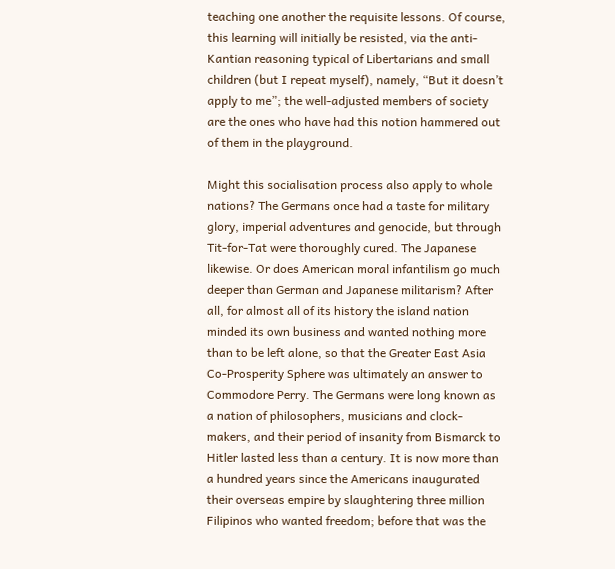teaching one another the requisite lessons. Of course, this learning will initially be resisted, via the anti-Kantian reasoning typical of Libertarians and small children (but I repeat myself), namely, “But it doesn’t apply to me”; the well-adjusted members of society are the ones who have had this notion hammered out of them in the playground.

Might this socialisation process also apply to whole nations? The Germans once had a taste for military glory, imperial adventures and genocide, but through Tit-for-Tat were thoroughly cured. The Japanese likewise. Or does American moral infantilism go much deeper than German and Japanese militarism? After all, for almost all of its history the island nation minded its own business and wanted nothing more than to be left alone, so that the Greater East Asia Co-Prosperity Sphere was ultimately an answer to Commodore Perry. The Germans were long known as a nation of philosophers, musicians and clock-makers, and their period of insanity from Bismarck to Hitler lasted less than a century. It is now more than a hundred years since the Americans inaugurated their overseas empire by slaughtering three million Filipinos who wanted freedom; before that was the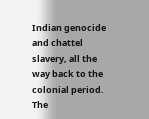Indian genocide and chattel slavery, all the way back to the colonial period. The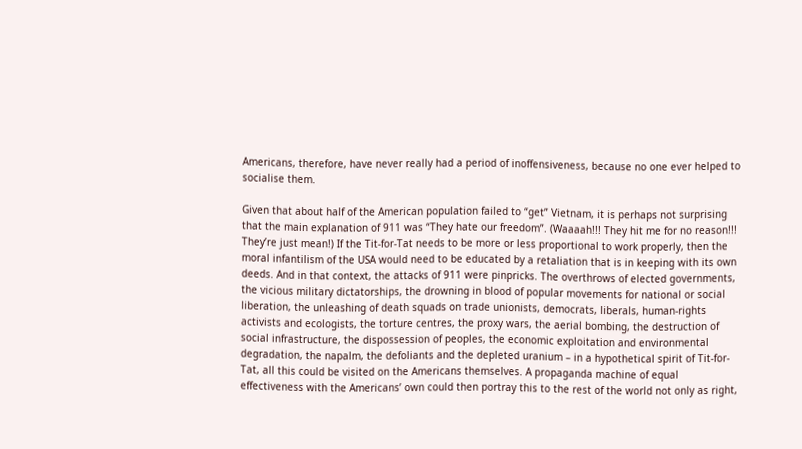Americans, therefore, have never really had a period of inoffensiveness, because no one ever helped to socialise them.

Given that about half of the American population failed to “get” Vietnam, it is perhaps not surprising that the main explanation of 911 was “They hate our freedom”. (Waaaah!!! They hit me for no reason!!! They’re just mean!) If the Tit-for-Tat needs to be more or less proportional to work properly, then the moral infantilism of the USA would need to be educated by a retaliation that is in keeping with its own deeds. And in that context, the attacks of 911 were pinpricks. The overthrows of elected governments, the vicious military dictatorships, the drowning in blood of popular movements for national or social liberation, the unleashing of death squads on trade unionists, democrats, liberals, human-rights activists and ecologists, the torture centres, the proxy wars, the aerial bombing, the destruction of social infrastructure, the dispossession of peoples, the economic exploitation and environmental degradation, the napalm, the defoliants and the depleted uranium – in a hypothetical spirit of Tit-for-Tat, all this could be visited on the Americans themselves. A propaganda machine of equal effectiveness with the Americans’ own could then portray this to the rest of the world not only as right,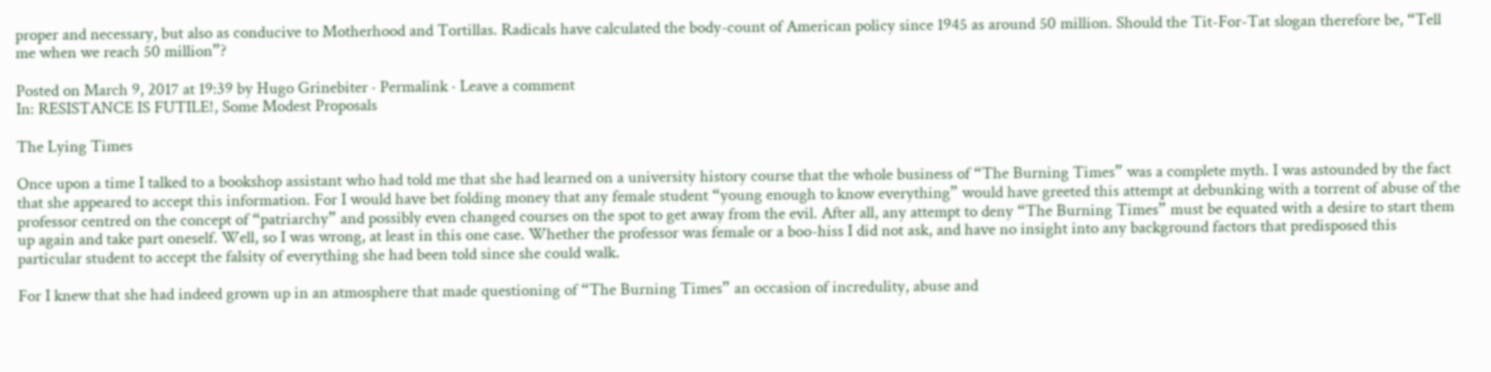proper and necessary, but also as conducive to Motherhood and Tortillas. Radicals have calculated the body-count of American policy since 1945 as around 50 million. Should the Tit-For-Tat slogan therefore be, “Tell me when we reach 50 million”?

Posted on March 9, 2017 at 19:39 by Hugo Grinebiter · Permalink · Leave a comment
In: RESISTANCE IS FUTILE!, Some Modest Proposals

The Lying Times

Once upon a time I talked to a bookshop assistant who had told me that she had learned on a university history course that the whole business of “The Burning Times” was a complete myth. I was astounded by the fact that she appeared to accept this information. For I would have bet folding money that any female student “young enough to know everything” would have greeted this attempt at debunking with a torrent of abuse of the professor centred on the concept of “patriarchy” and possibly even changed courses on the spot to get away from the evil. After all, any attempt to deny “The Burning Times” must be equated with a desire to start them up again and take part oneself. Well, so I was wrong, at least in this one case. Whether the professor was female or a boo-hiss I did not ask, and have no insight into any background factors that predisposed this particular student to accept the falsity of everything she had been told since she could walk.

For I knew that she had indeed grown up in an atmosphere that made questioning of “The Burning Times” an occasion of incredulity, abuse and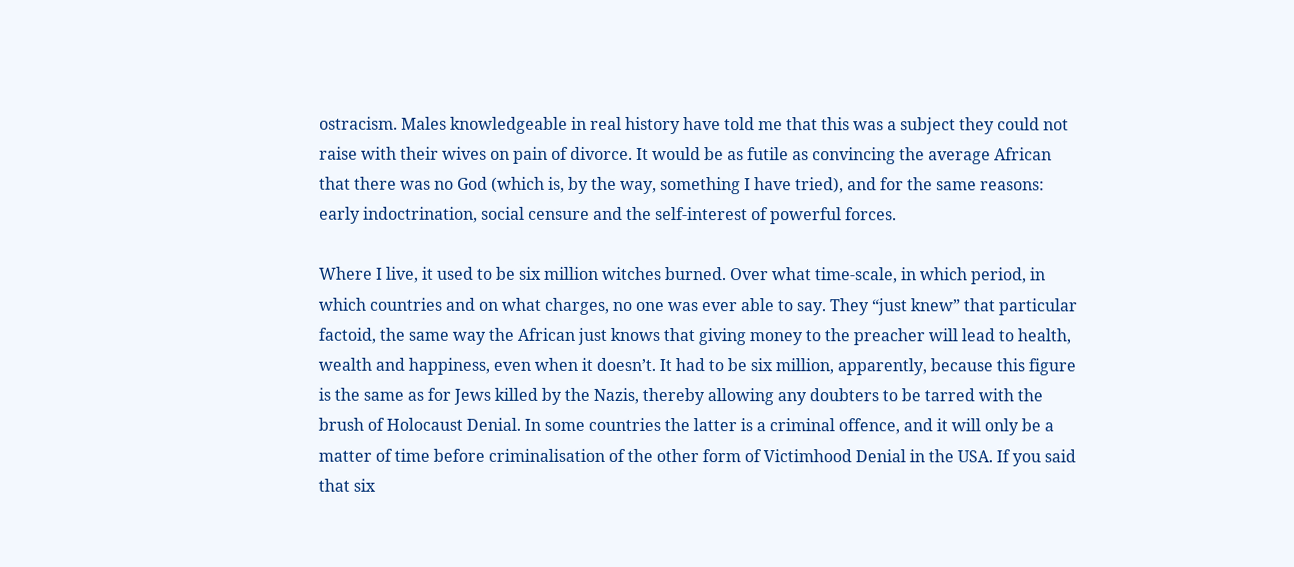ostracism. Males knowledgeable in real history have told me that this was a subject they could not raise with their wives on pain of divorce. It would be as futile as convincing the average African that there was no God (which is, by the way, something I have tried), and for the same reasons: early indoctrination, social censure and the self-interest of powerful forces.

Where I live, it used to be six million witches burned. Over what time-scale, in which period, in which countries and on what charges, no one was ever able to say. They “just knew” that particular factoid, the same way the African just knows that giving money to the preacher will lead to health, wealth and happiness, even when it doesn’t. It had to be six million, apparently, because this figure is the same as for Jews killed by the Nazis, thereby allowing any doubters to be tarred with the brush of Holocaust Denial. In some countries the latter is a criminal offence, and it will only be a matter of time before criminalisation of the other form of Victimhood Denial in the USA. If you said that six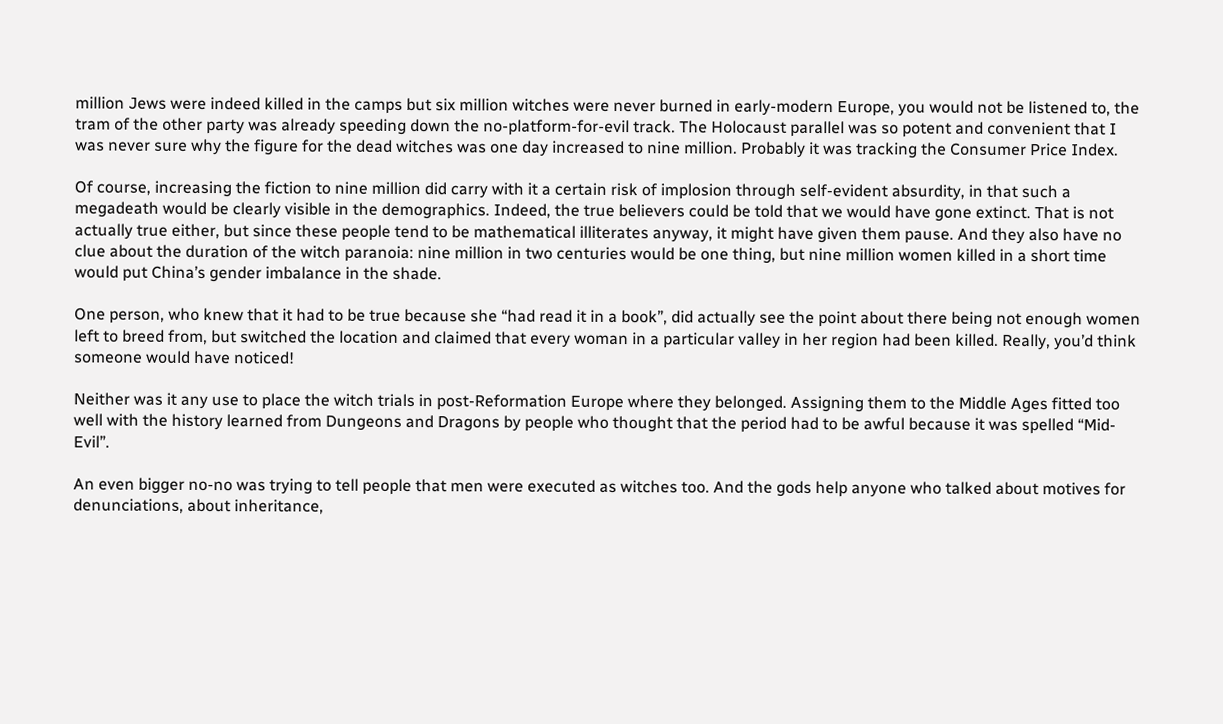million Jews were indeed killed in the camps but six million witches were never burned in early-modern Europe, you would not be listened to, the tram of the other party was already speeding down the no-platform-for-evil track. The Holocaust parallel was so potent and convenient that I was never sure why the figure for the dead witches was one day increased to nine million. Probably it was tracking the Consumer Price Index.

Of course, increasing the fiction to nine million did carry with it a certain risk of implosion through self-evident absurdity, in that such a megadeath would be clearly visible in the demographics. Indeed, the true believers could be told that we would have gone extinct. That is not actually true either, but since these people tend to be mathematical illiterates anyway, it might have given them pause. And they also have no clue about the duration of the witch paranoia: nine million in two centuries would be one thing, but nine million women killed in a short time would put China’s gender imbalance in the shade.

One person, who knew that it had to be true because she “had read it in a book”, did actually see the point about there being not enough women left to breed from, but switched the location and claimed that every woman in a particular valley in her region had been killed. Really, you’d think someone would have noticed!

Neither was it any use to place the witch trials in post-Reformation Europe where they belonged. Assigning them to the Middle Ages fitted too well with the history learned from Dungeons and Dragons by people who thought that the period had to be awful because it was spelled “Mid-Evil”.

An even bigger no-no was trying to tell people that men were executed as witches too. And the gods help anyone who talked about motives for denunciations, about inheritance,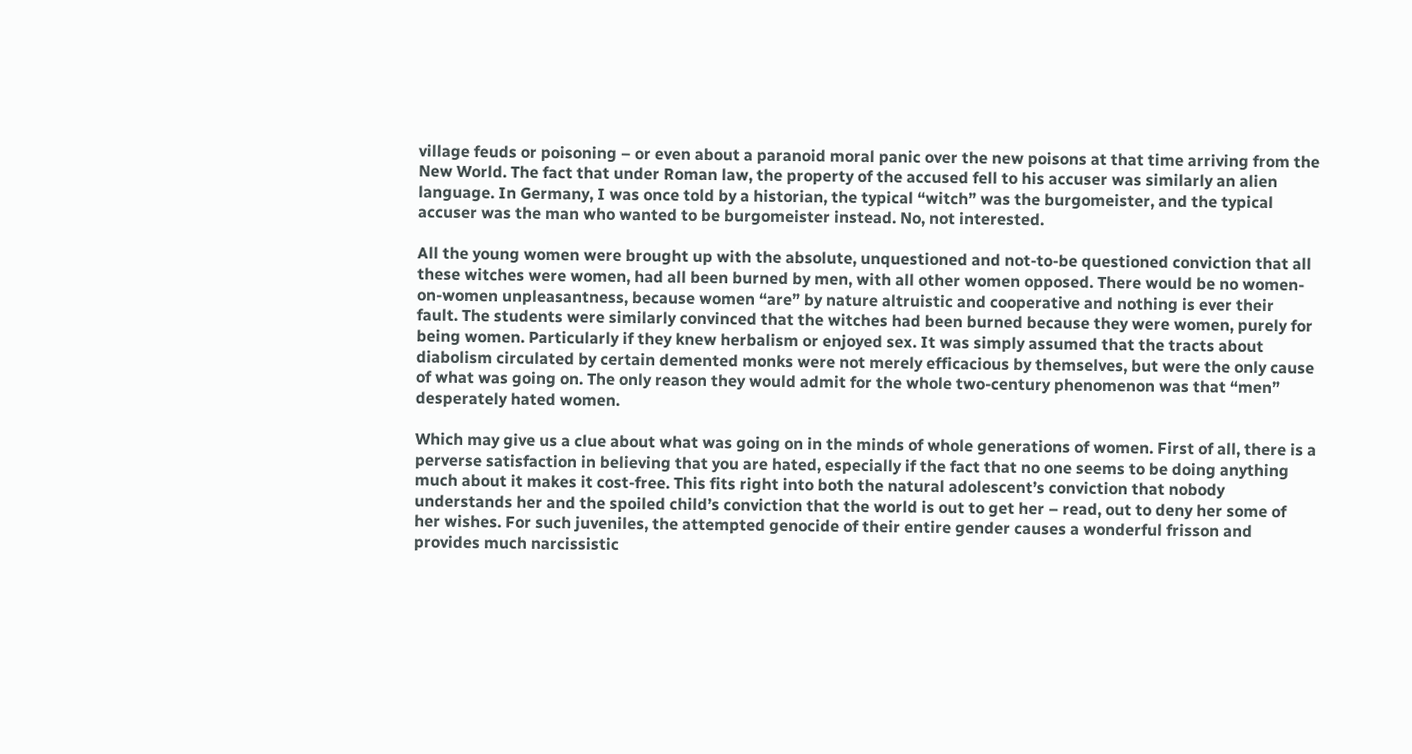village feuds or poisoning – or even about a paranoid moral panic over the new poisons at that time arriving from the New World. The fact that under Roman law, the property of the accused fell to his accuser was similarly an alien language. In Germany, I was once told by a historian, the typical “witch” was the burgomeister, and the typical accuser was the man who wanted to be burgomeister instead. No, not interested.

All the young women were brought up with the absolute, unquestioned and not-to-be questioned conviction that all these witches were women, had all been burned by men, with all other women opposed. There would be no women-on-women unpleasantness, because women “are” by nature altruistic and cooperative and nothing is ever their fault. The students were similarly convinced that the witches had been burned because they were women, purely for being women. Particularly if they knew herbalism or enjoyed sex. It was simply assumed that the tracts about diabolism circulated by certain demented monks were not merely efficacious by themselves, but were the only cause of what was going on. The only reason they would admit for the whole two-century phenomenon was that “men” desperately hated women.

Which may give us a clue about what was going on in the minds of whole generations of women. First of all, there is a perverse satisfaction in believing that you are hated, especially if the fact that no one seems to be doing anything much about it makes it cost-free. This fits right into both the natural adolescent’s conviction that nobody understands her and the spoiled child’s conviction that the world is out to get her – read, out to deny her some of her wishes. For such juveniles, the attempted genocide of their entire gender causes a wonderful frisson and provides much narcissistic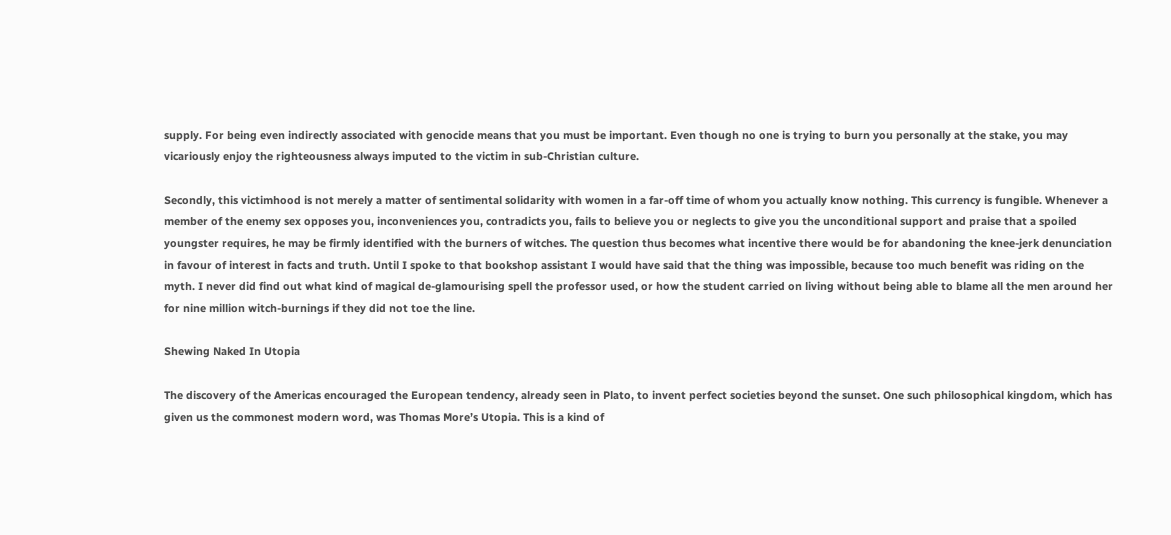supply. For being even indirectly associated with genocide means that you must be important. Even though no one is trying to burn you personally at the stake, you may vicariously enjoy the righteousness always imputed to the victim in sub-Christian culture.

Secondly, this victimhood is not merely a matter of sentimental solidarity with women in a far-off time of whom you actually know nothing. This currency is fungible. Whenever a member of the enemy sex opposes you, inconveniences you, contradicts you, fails to believe you or neglects to give you the unconditional support and praise that a spoiled youngster requires, he may be firmly identified with the burners of witches. The question thus becomes what incentive there would be for abandoning the knee-jerk denunciation in favour of interest in facts and truth. Until I spoke to that bookshop assistant I would have said that the thing was impossible, because too much benefit was riding on the myth. I never did find out what kind of magical de-glamourising spell the professor used, or how the student carried on living without being able to blame all the men around her for nine million witch-burnings if they did not toe the line.

Shewing Naked In Utopia

The discovery of the Americas encouraged the European tendency, already seen in Plato, to invent perfect societies beyond the sunset. One such philosophical kingdom, which has given us the commonest modern word, was Thomas More’s Utopia. This is a kind of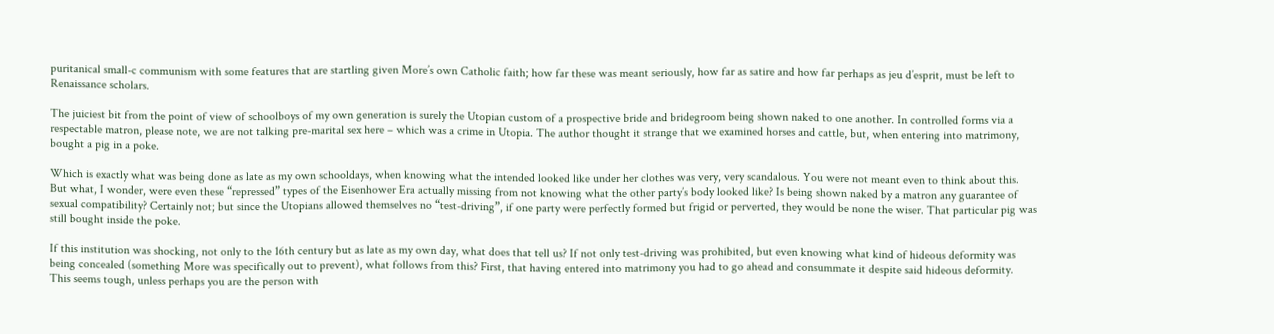puritanical small-c communism with some features that are startling given More’s own Catholic faith; how far these was meant seriously, how far as satire and how far perhaps as jeu d’esprit, must be left to Renaissance scholars.

The juiciest bit from the point of view of schoolboys of my own generation is surely the Utopian custom of a prospective bride and bridegroom being shown naked to one another. In controlled forms via a respectable matron, please note, we are not talking pre-marital sex here – which was a crime in Utopia. The author thought it strange that we examined horses and cattle, but, when entering into matrimony, bought a pig in a poke.

Which is exactly what was being done as late as my own schooldays, when knowing what the intended looked like under her clothes was very, very scandalous. You were not meant even to think about this. But what, I wonder, were even these “repressed” types of the Eisenhower Era actually missing from not knowing what the other party’s body looked like? Is being shown naked by a matron any guarantee of sexual compatibility? Certainly not; but since the Utopians allowed themselves no “test-driving”, if one party were perfectly formed but frigid or perverted, they would be none the wiser. That particular pig was still bought inside the poke.

If this institution was shocking, not only to the 16th century but as late as my own day, what does that tell us? If not only test-driving was prohibited, but even knowing what kind of hideous deformity was being concealed (something More was specifically out to prevent), what follows from this? First, that having entered into matrimony you had to go ahead and consummate it despite said hideous deformity. This seems tough, unless perhaps you are the person with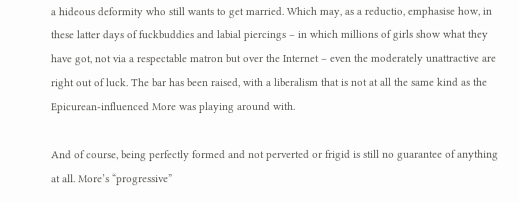a hideous deformity who still wants to get married. Which may, as a reductio, emphasise how, in these latter days of fuckbuddies and labial piercings – in which millions of girls show what they have got, not via a respectable matron but over the Internet – even the moderately unattractive are right out of luck. The bar has been raised, with a liberalism that is not at all the same kind as the Epicurean-influenced More was playing around with.

And of course, being perfectly formed and not perverted or frigid is still no guarantee of anything at all. More’s “progressive”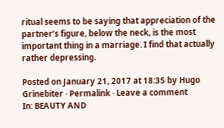ritual seems to be saying that appreciation of the partner’s figure, below the neck, is the most important thing in a marriage. I find that actually rather depressing.

Posted on January 21, 2017 at 18:35 by Hugo Grinebiter · Permalink · Leave a comment
In: BEAUTY AND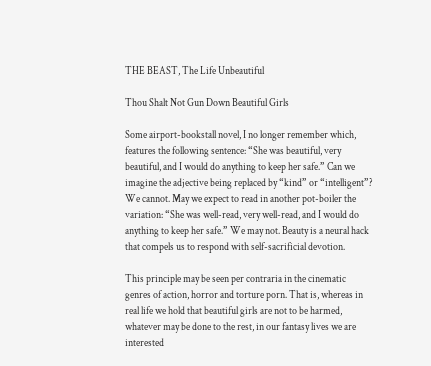THE BEAST, The Life Unbeautiful

Thou Shalt Not Gun Down Beautiful Girls

Some airport-bookstall novel, I no longer remember which, features the following sentence: “She was beautiful, very beautiful, and I would do anything to keep her safe.” Can we imagine the adjective being replaced by “kind” or “intelligent”? We cannot. May we expect to read in another pot-boiler the variation: “She was well-read, very well-read, and I would do anything to keep her safe.” We may not. Beauty is a neural hack that compels us to respond with self-sacrificial devotion.

This principle may be seen per contraria in the cinematic genres of action, horror and torture porn. That is, whereas in real life we hold that beautiful girls are not to be harmed, whatever may be done to the rest, in our fantasy lives we are interested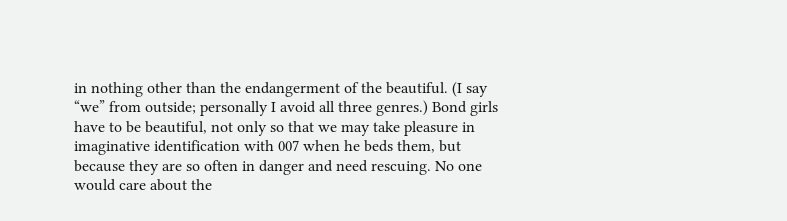in nothing other than the endangerment of the beautiful. (I say “we” from outside; personally I avoid all three genres.) Bond girls have to be beautiful, not only so that we may take pleasure in imaginative identification with 007 when he beds them, but because they are so often in danger and need rescuing. No one would care about the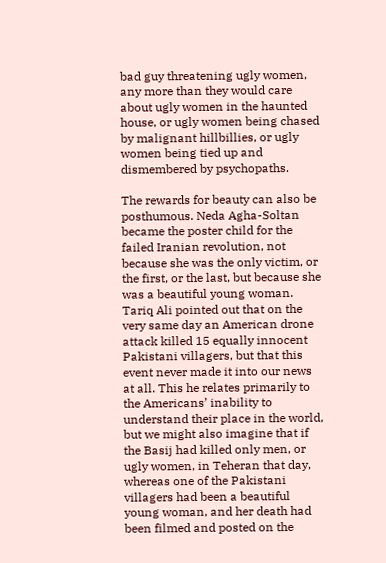bad guy threatening ugly women, any more than they would care about ugly women in the haunted house, or ugly women being chased by malignant hillbillies, or ugly women being tied up and dismembered by psychopaths.

The rewards for beauty can also be posthumous. Neda Agha-Soltan became the poster child for the failed Iranian revolution, not because she was the only victim, or the first, or the last, but because she was a beautiful young woman. Tariq Ali pointed out that on the very same day an American drone attack killed 15 equally innocent Pakistani villagers, but that this event never made it into our news at all. This he relates primarily to the Americans’ inability to understand their place in the world, but we might also imagine that if the Basij had killed only men, or ugly women, in Teheran that day, whereas one of the Pakistani villagers had been a beautiful young woman, and her death had been filmed and posted on the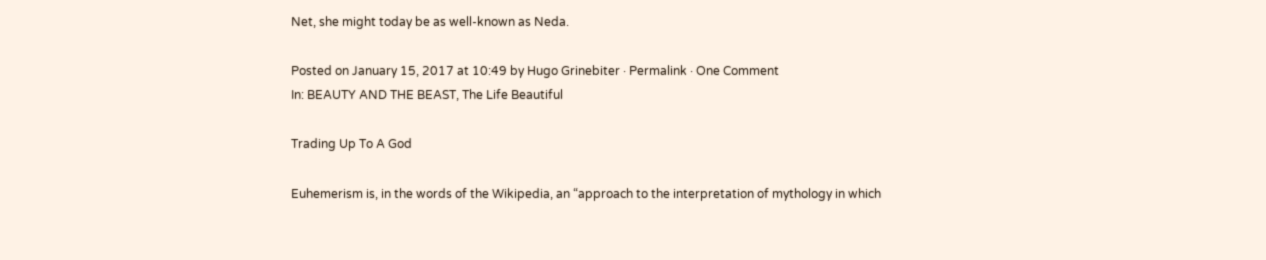Net, she might today be as well-known as Neda.

Posted on January 15, 2017 at 10:49 by Hugo Grinebiter · Permalink · One Comment
In: BEAUTY AND THE BEAST, The Life Beautiful

Trading Up To A God

Euhemerism is, in the words of the Wikipedia, an “approach to the interpretation of mythology in which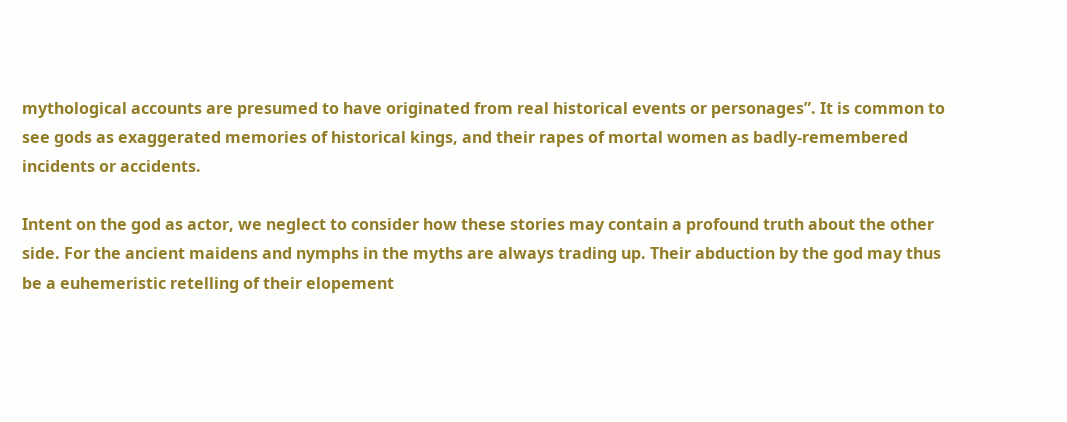mythological accounts are presumed to have originated from real historical events or personages”. It is common to see gods as exaggerated memories of historical kings, and their rapes of mortal women as badly-remembered incidents or accidents.

Intent on the god as actor, we neglect to consider how these stories may contain a profound truth about the other side. For the ancient maidens and nymphs in the myths are always trading up. Their abduction by the god may thus be a euhemeristic retelling of their elopement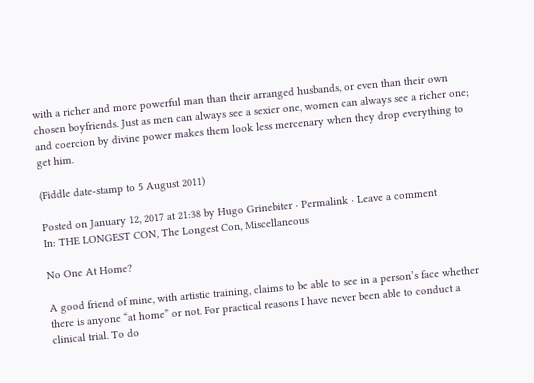with a richer and more powerful man than their arranged husbands, or even than their own chosen boyfriends. Just as men can always see a sexier one, women can always see a richer one; and coercion by divine power makes them look less mercenary when they drop everything to get him.

(Fiddle date-stamp to 5 August 2011)

Posted on January 12, 2017 at 21:38 by Hugo Grinebiter · Permalink · Leave a comment
In: THE LONGEST CON, The Longest Con, Miscellaneous

No One At Home?

A good friend of mine, with artistic training, claims to be able to see in a person’s face whether there is anyone “at home” or not. For practical reasons I have never been able to conduct a clinical trial. To do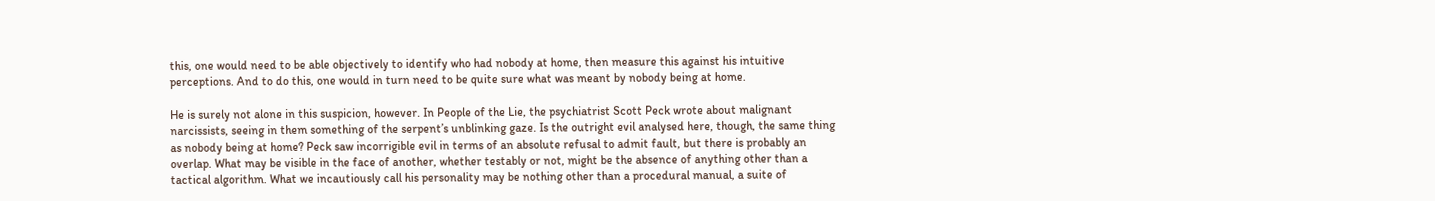this, one would need to be able objectively to identify who had nobody at home, then measure this against his intuitive perceptions. And to do this, one would in turn need to be quite sure what was meant by nobody being at home.

He is surely not alone in this suspicion, however. In People of the Lie, the psychiatrist Scott Peck wrote about malignant narcissists, seeing in them something of the serpent’s unblinking gaze. Is the outright evil analysed here, though, the same thing as nobody being at home? Peck saw incorrigible evil in terms of an absolute refusal to admit fault, but there is probably an overlap. What may be visible in the face of another, whether testably or not, might be the absence of anything other than a tactical algorithm. What we incautiously call his personality may be nothing other than a procedural manual, a suite of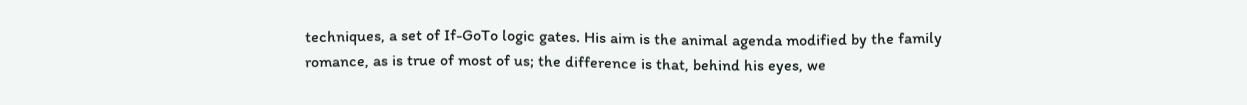techniques, a set of If-GoTo logic gates. His aim is the animal agenda modified by the family romance, as is true of most of us; the difference is that, behind his eyes, we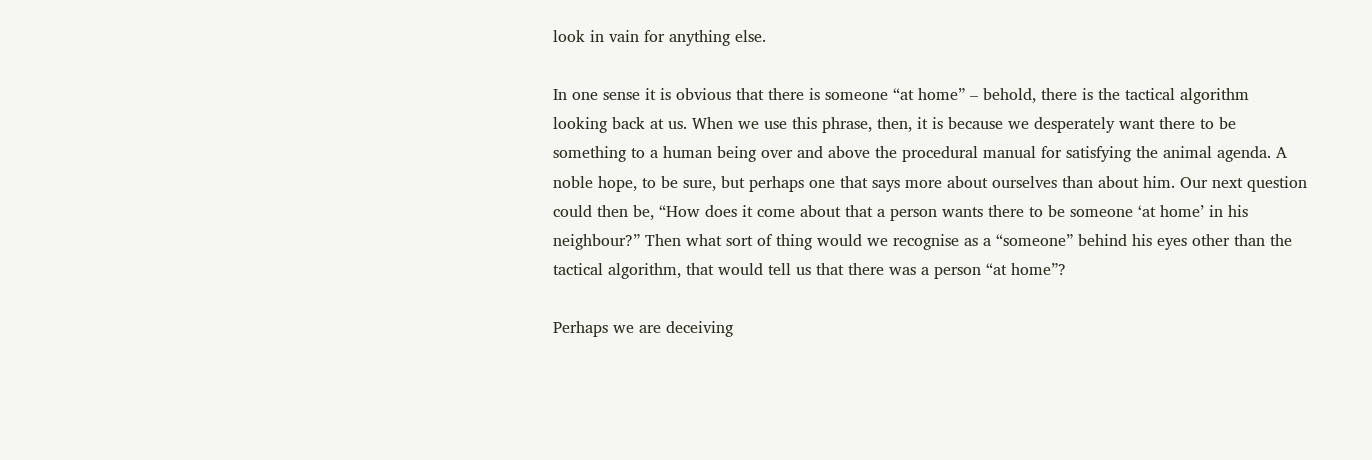look in vain for anything else.

In one sense it is obvious that there is someone “at home” – behold, there is the tactical algorithm looking back at us. When we use this phrase, then, it is because we desperately want there to be something to a human being over and above the procedural manual for satisfying the animal agenda. A noble hope, to be sure, but perhaps one that says more about ourselves than about him. Our next question could then be, “How does it come about that a person wants there to be someone ‘at home’ in his neighbour?” Then what sort of thing would we recognise as a “someone” behind his eyes other than the tactical algorithm, that would tell us that there was a person “at home”?

Perhaps we are deceiving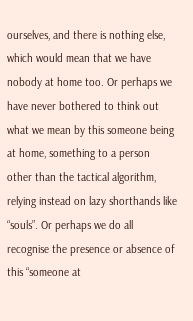ourselves, and there is nothing else, which would mean that we have nobody at home too. Or perhaps we have never bothered to think out what we mean by this someone being at home, something to a person other than the tactical algorithm, relying instead on lazy shorthands like “souls”. Or perhaps we do all recognise the presence or absence of this “someone at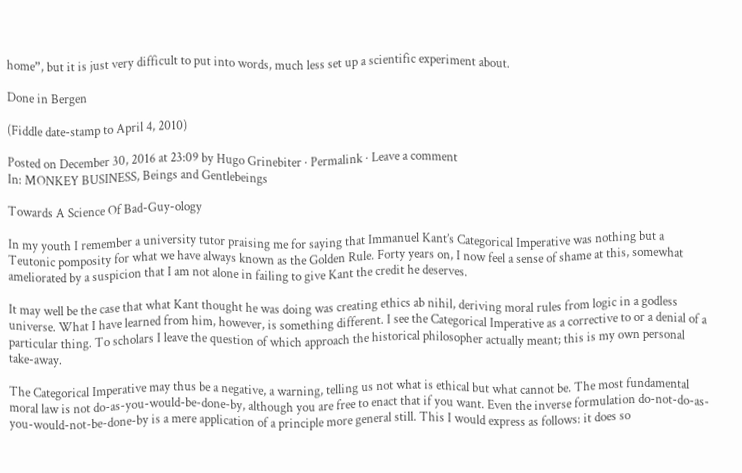home”, but it is just very difficult to put into words, much less set up a scientific experiment about.

Done in Bergen

(Fiddle date-stamp to April 4, 2010)

Posted on December 30, 2016 at 23:09 by Hugo Grinebiter · Permalink · Leave a comment
In: MONKEY BUSINESS, Beings and Gentlebeings

Towards A Science Of Bad-Guy-ology

In my youth I remember a university tutor praising me for saying that Immanuel Kant’s Categorical Imperative was nothing but a Teutonic pomposity for what we have always known as the Golden Rule. Forty years on, I now feel a sense of shame at this, somewhat ameliorated by a suspicion that I am not alone in failing to give Kant the credit he deserves.

It may well be the case that what Kant thought he was doing was creating ethics ab nihil, deriving moral rules from logic in a godless universe. What I have learned from him, however, is something different. I see the Categorical Imperative as a corrective to or a denial of a particular thing. To scholars I leave the question of which approach the historical philosopher actually meant; this is my own personal take-away.

The Categorical Imperative may thus be a negative, a warning, telling us not what is ethical but what cannot be. The most fundamental moral law is not do-as-you-would-be-done-by, although you are free to enact that if you want. Even the inverse formulation do-not-do-as-you-would-not-be-done-by is a mere application of a principle more general still. This I would express as follows: it does so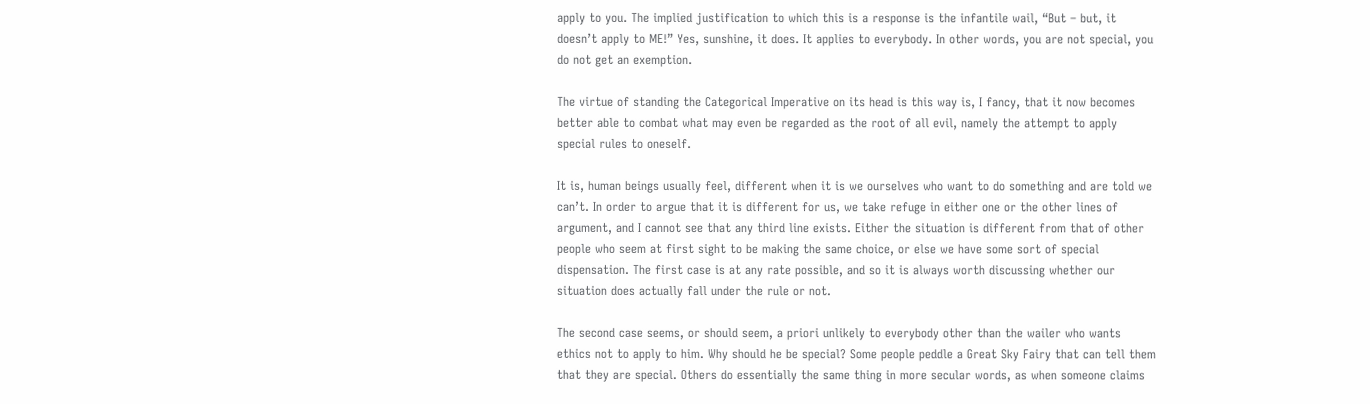apply to you. The implied justification to which this is a response is the infantile wail, “But – but, it doesn’t apply to ME!” Yes, sunshine, it does. It applies to everybody. In other words, you are not special, you do not get an exemption.

The virtue of standing the Categorical Imperative on its head is this way is, I fancy, that it now becomes better able to combat what may even be regarded as the root of all evil, namely the attempt to apply special rules to oneself.

It is, human beings usually feel, different when it is we ourselves who want to do something and are told we can’t. In order to argue that it is different for us, we take refuge in either one or the other lines of argument, and I cannot see that any third line exists. Either the situation is different from that of other people who seem at first sight to be making the same choice, or else we have some sort of special dispensation. The first case is at any rate possible, and so it is always worth discussing whether our situation does actually fall under the rule or not.

The second case seems, or should seem, a priori unlikely to everybody other than the wailer who wants ethics not to apply to him. Why should he be special? Some people peddle a Great Sky Fairy that can tell them that they are special. Others do essentially the same thing in more secular words, as when someone claims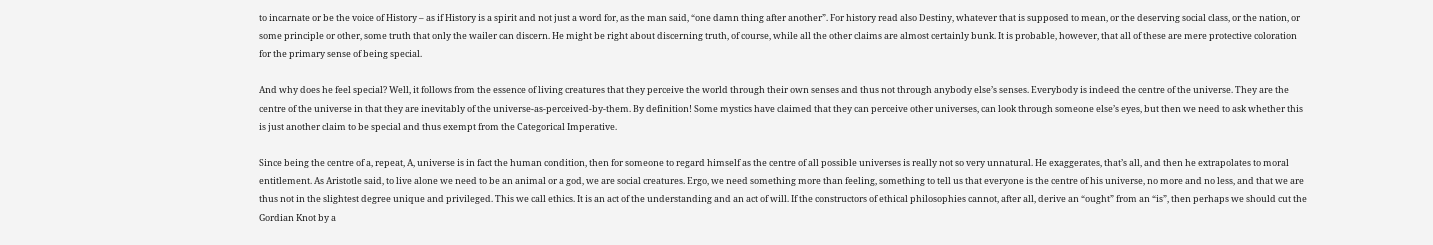to incarnate or be the voice of History – as if History is a spirit and not just a word for, as the man said, “one damn thing after another”. For history read also Destiny, whatever that is supposed to mean, or the deserving social class, or the nation, or some principle or other, some truth that only the wailer can discern. He might be right about discerning truth, of course, while all the other claims are almost certainly bunk. It is probable, however, that all of these are mere protective coloration for the primary sense of being special.

And why does he feel special? Well, it follows from the essence of living creatures that they perceive the world through their own senses and thus not through anybody else’s senses. Everybody is indeed the centre of the universe. They are the centre of the universe in that they are inevitably of the universe-as-perceived-by-them. By definition! Some mystics have claimed that they can perceive other universes, can look through someone else’s eyes, but then we need to ask whether this is just another claim to be special and thus exempt from the Categorical Imperative.

Since being the centre of a, repeat, A, universe is in fact the human condition, then for someone to regard himself as the centre of all possible universes is really not so very unnatural. He exaggerates, that’s all, and then he extrapolates to moral entitlement. As Aristotle said, to live alone we need to be an animal or a god, we are social creatures. Ergo, we need something more than feeling, something to tell us that everyone is the centre of his universe, no more and no less, and that we are thus not in the slightest degree unique and privileged. This we call ethics. It is an act of the understanding and an act of will. If the constructors of ethical philosophies cannot, after all, derive an “ought” from an “is”, then perhaps we should cut the Gordian Knot by a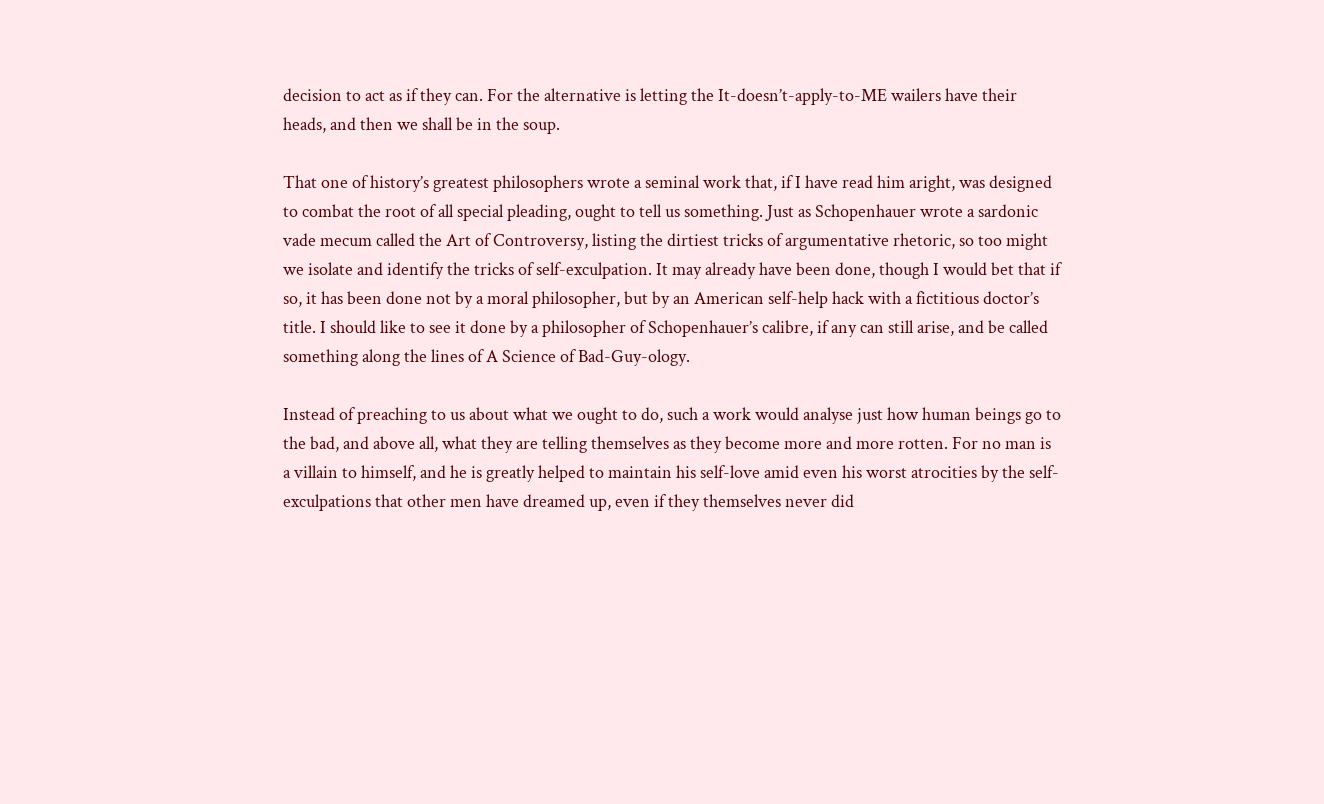decision to act as if they can. For the alternative is letting the It-doesn’t-apply-to-ME wailers have their heads, and then we shall be in the soup.

That one of history’s greatest philosophers wrote a seminal work that, if I have read him aright, was designed to combat the root of all special pleading, ought to tell us something. Just as Schopenhauer wrote a sardonic vade mecum called the Art of Controversy, listing the dirtiest tricks of argumentative rhetoric, so too might we isolate and identify the tricks of self-exculpation. It may already have been done, though I would bet that if so, it has been done not by a moral philosopher, but by an American self-help hack with a fictitious doctor’s title. I should like to see it done by a philosopher of Schopenhauer’s calibre, if any can still arise, and be called something along the lines of A Science of Bad-Guy-ology.

Instead of preaching to us about what we ought to do, such a work would analyse just how human beings go to the bad, and above all, what they are telling themselves as they become more and more rotten. For no man is a villain to himself, and he is greatly helped to maintain his self-love amid even his worst atrocities by the self-exculpations that other men have dreamed up, even if they themselves never did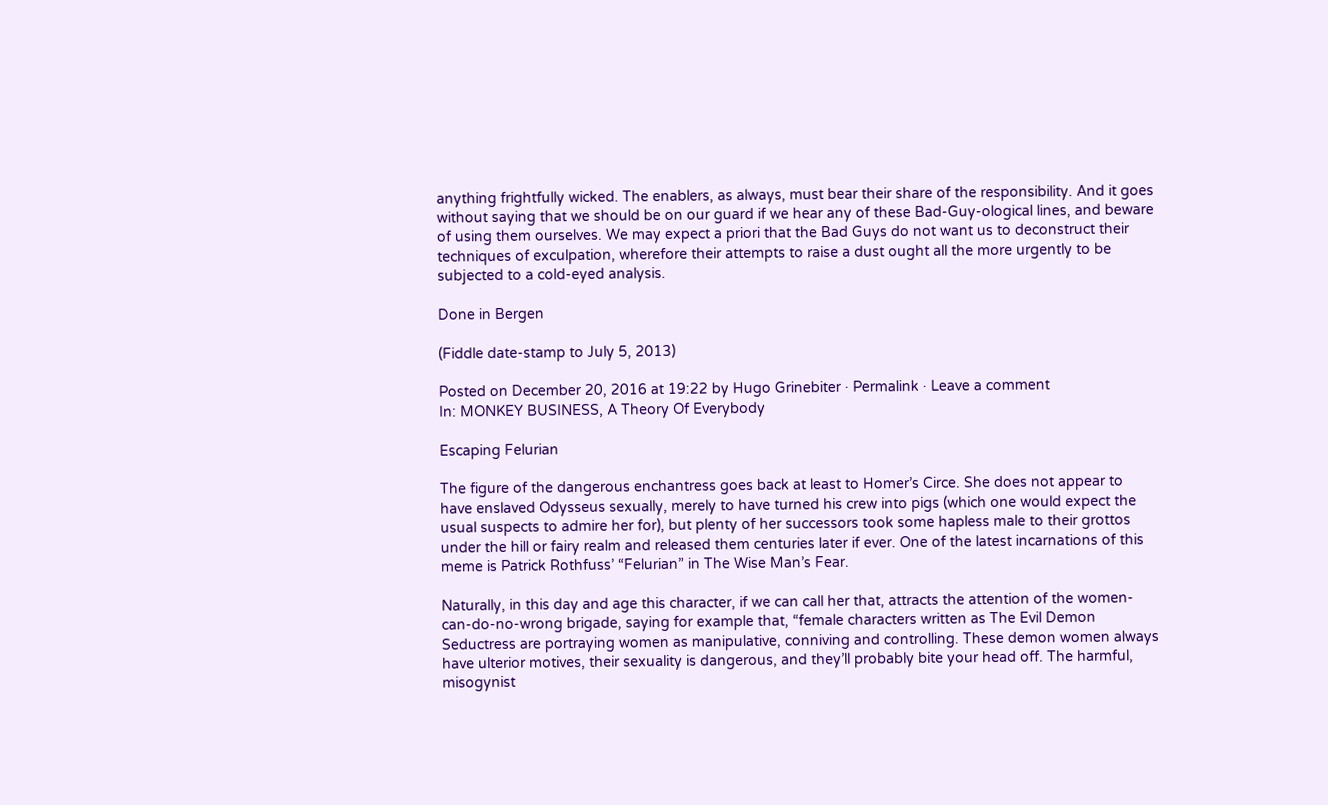anything frightfully wicked. The enablers, as always, must bear their share of the responsibility. And it goes without saying that we should be on our guard if we hear any of these Bad-Guy-ological lines, and beware of using them ourselves. We may expect a priori that the Bad Guys do not want us to deconstruct their techniques of exculpation, wherefore their attempts to raise a dust ought all the more urgently to be subjected to a cold-eyed analysis.

Done in Bergen

(Fiddle date-stamp to July 5, 2013)

Posted on December 20, 2016 at 19:22 by Hugo Grinebiter · Permalink · Leave a comment
In: MONKEY BUSINESS, A Theory Of Everybody

Escaping Felurian

The figure of the dangerous enchantress goes back at least to Homer’s Circe. She does not appear to have enslaved Odysseus sexually, merely to have turned his crew into pigs (which one would expect the usual suspects to admire her for), but plenty of her successors took some hapless male to their grottos under the hill or fairy realm and released them centuries later if ever. One of the latest incarnations of this meme is Patrick Rothfuss’ “Felurian” in The Wise Man’s Fear.

Naturally, in this day and age this character, if we can call her that, attracts the attention of the women-can-do-no-wrong brigade, saying for example that, “female characters written as The Evil Demon Seductress are portraying women as manipulative, conniving and controlling. These demon women always have ulterior motives, their sexuality is dangerous, and they’ll probably bite your head off. The harmful, misogynist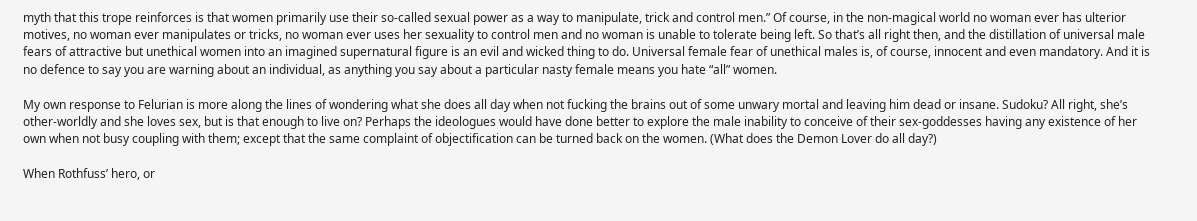myth that this trope reinforces is that women primarily use their so-called sexual power as a way to manipulate, trick and control men.” Of course, in the non-magical world no woman ever has ulterior motives, no woman ever manipulates or tricks, no woman ever uses her sexuality to control men and no woman is unable to tolerate being left. So that’s all right then, and the distillation of universal male fears of attractive but unethical women into an imagined supernatural figure is an evil and wicked thing to do. Universal female fear of unethical males is, of course, innocent and even mandatory. And it is no defence to say you are warning about an individual, as anything you say about a particular nasty female means you hate “all” women.

My own response to Felurian is more along the lines of wondering what she does all day when not fucking the brains out of some unwary mortal and leaving him dead or insane. Sudoku? All right, she’s other-worldly and she loves sex, but is that enough to live on? Perhaps the ideologues would have done better to explore the male inability to conceive of their sex-goddesses having any existence of her own when not busy coupling with them; except that the same complaint of objectification can be turned back on the women. (What does the Demon Lover do all day?)

When Rothfuss’ hero, or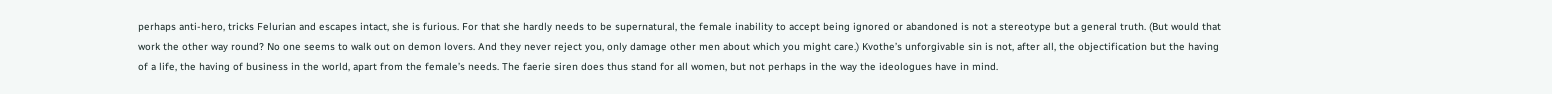perhaps anti-hero, tricks Felurian and escapes intact, she is furious. For that she hardly needs to be supernatural, the female inability to accept being ignored or abandoned is not a stereotype but a general truth. (But would that work the other way round? No one seems to walk out on demon lovers. And they never reject you, only damage other men about which you might care.) Kvothe’s unforgivable sin is not, after all, the objectification but the having of a life, the having of business in the world, apart from the female’s needs. The faerie siren does thus stand for all women, but not perhaps in the way the ideologues have in mind.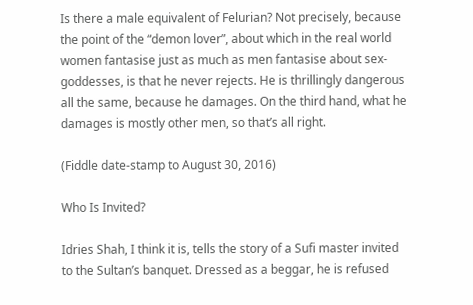Is there a male equivalent of Felurian? Not precisely, because the point of the “demon lover”, about which in the real world women fantasise just as much as men fantasise about sex-goddesses, is that he never rejects. He is thrillingly dangerous all the same, because he damages. On the third hand, what he damages is mostly other men, so that’s all right.

(Fiddle date-stamp to August 30, 2016)

Who Is Invited?

Idries Shah, I think it is, tells the story of a Sufi master invited to the Sultan’s banquet. Dressed as a beggar, he is refused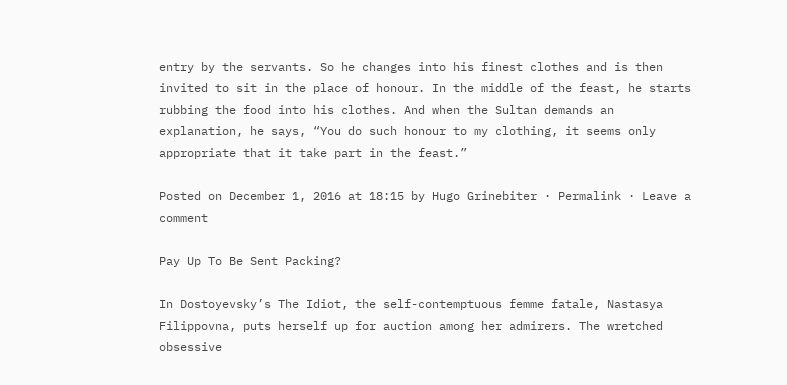entry by the servants. So he changes into his finest clothes and is then invited to sit in the place of honour. In the middle of the feast, he starts rubbing the food into his clothes. And when the Sultan demands an explanation, he says, “You do such honour to my clothing, it seems only appropriate that it take part in the feast.”

Posted on December 1, 2016 at 18:15 by Hugo Grinebiter · Permalink · Leave a comment

Pay Up To Be Sent Packing?

In Dostoyevsky’s The Idiot, the self-contemptuous femme fatale, Nastasya Filippovna, puts herself up for auction among her admirers. The wretched obsessive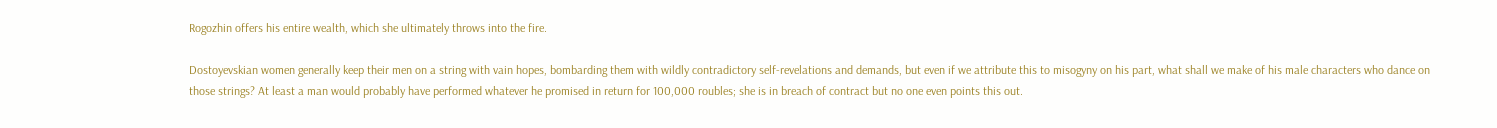Rogozhin offers his entire wealth, which she ultimately throws into the fire.

Dostoyevskian women generally keep their men on a string with vain hopes, bombarding them with wildly contradictory self-revelations and demands, but even if we attribute this to misogyny on his part, what shall we make of his male characters who dance on those strings? At least a man would probably have performed whatever he promised in return for 100,000 roubles; she is in breach of contract but no one even points this out.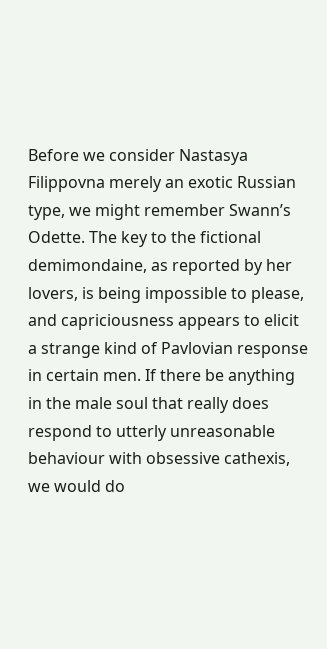Before we consider Nastasya Filippovna merely an exotic Russian type, we might remember Swann’s Odette. The key to the fictional demimondaine, as reported by her lovers, is being impossible to please, and capriciousness appears to elicit a strange kind of Pavlovian response in certain men. If there be anything in the male soul that really does respond to utterly unreasonable behaviour with obsessive cathexis, we would do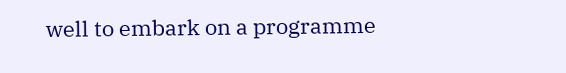well to embark on a programme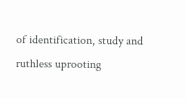of identification, study and ruthless uprooting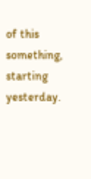of this something, starting yesterday.